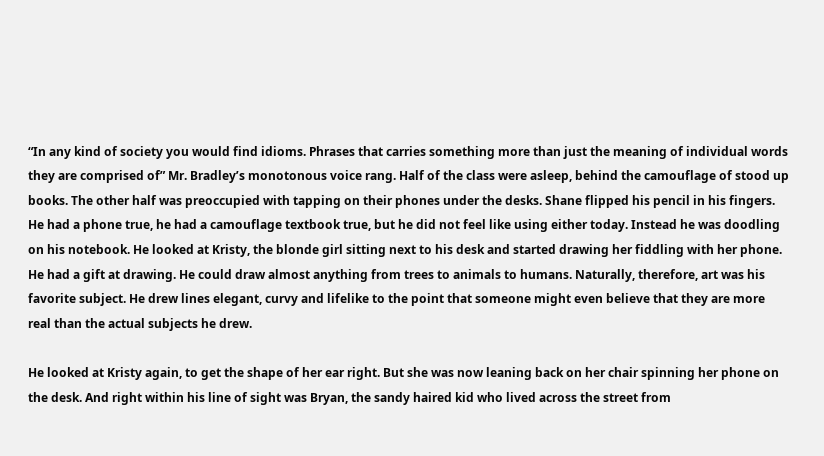“In any kind of society you would find idioms. Phrases that carries something more than just the meaning of individual words they are comprised of” Mr. Bradley’s monotonous voice rang. Half of the class were asleep, behind the camouflage of stood up books. The other half was preoccupied with tapping on their phones under the desks. Shane flipped his pencil in his fingers. He had a phone true, he had a camouflage textbook true, but he did not feel like using either today. Instead he was doodling on his notebook. He looked at Kristy, the blonde girl sitting next to his desk and started drawing her fiddling with her phone. He had a gift at drawing. He could draw almost anything from trees to animals to humans. Naturally, therefore, art was his favorite subject. He drew lines elegant, curvy and lifelike to the point that someone might even believe that they are more real than the actual subjects he drew.

He looked at Kristy again, to get the shape of her ear right. But she was now leaning back on her chair spinning her phone on the desk. And right within his line of sight was Bryan, the sandy haired kid who lived across the street from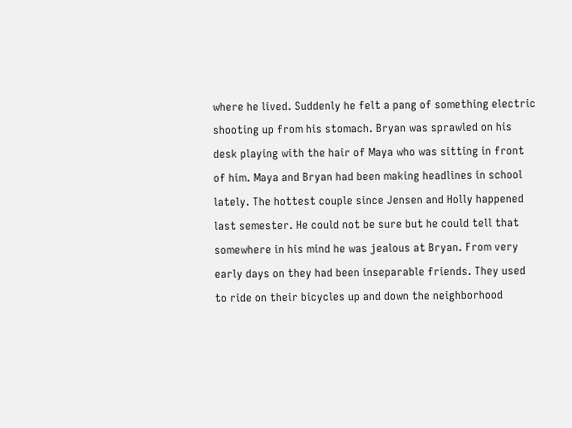where he lived. Suddenly he felt a pang of something electric shooting up from his stomach. Bryan was sprawled on his desk playing with the hair of Maya who was sitting in front of him. Maya and Bryan had been making headlines in school lately. The hottest couple since Jensen and Holly happened last semester. He could not be sure but he could tell that somewhere in his mind he was jealous at Bryan. From very early days on they had been inseparable friends. They used to ride on their bicycles up and down the neighborhood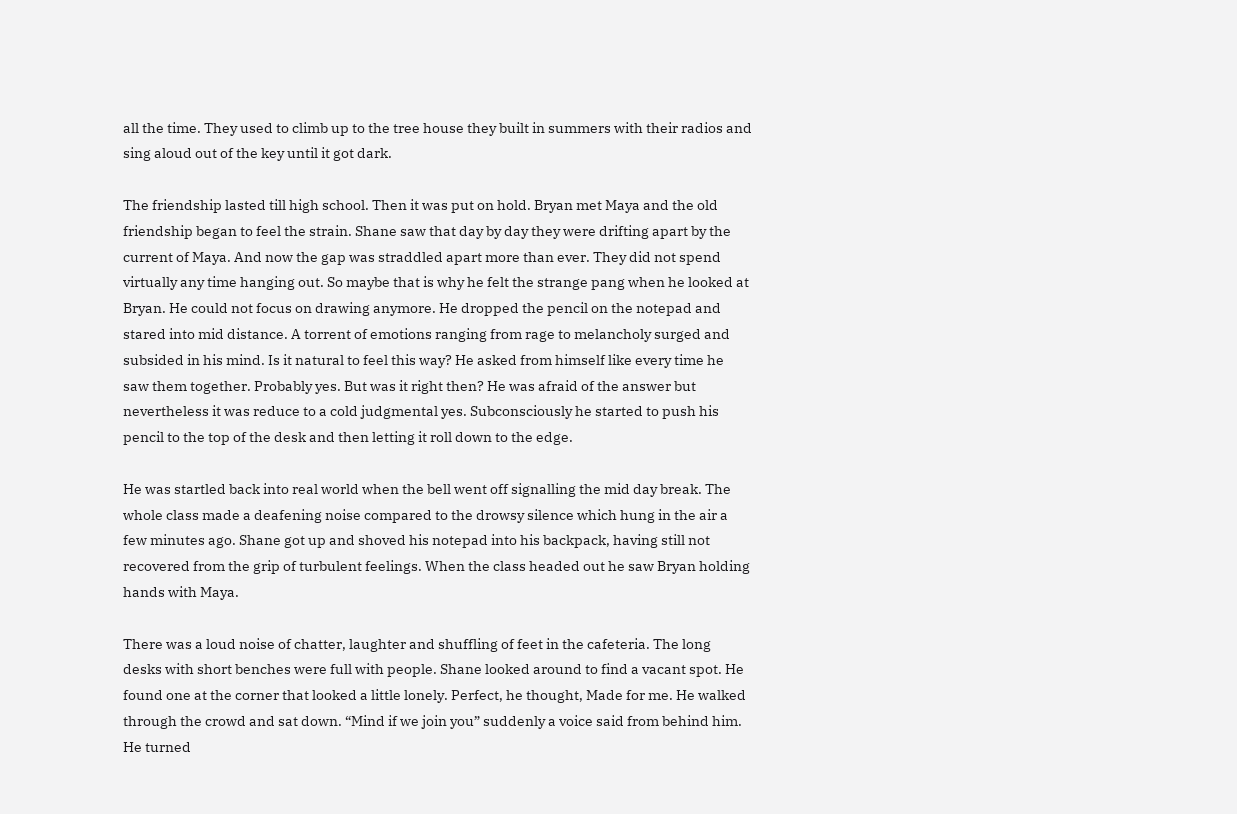all the time. They used to climb up to the tree house they built in summers with their radios and sing aloud out of the key until it got dark.

The friendship lasted till high school. Then it was put on hold. Bryan met Maya and the old friendship began to feel the strain. Shane saw that day by day they were drifting apart by the current of Maya. And now the gap was straddled apart more than ever. They did not spend virtually any time hanging out. So maybe that is why he felt the strange pang when he looked at Bryan. He could not focus on drawing anymore. He dropped the pencil on the notepad and stared into mid distance. A torrent of emotions ranging from rage to melancholy surged and subsided in his mind. Is it natural to feel this way? He asked from himself like every time he saw them together. Probably yes. But was it right then? He was afraid of the answer but nevertheless it was reduce to a cold judgmental yes. Subconsciously he started to push his pencil to the top of the desk and then letting it roll down to the edge.

He was startled back into real world when the bell went off signalling the mid day break. The whole class made a deafening noise compared to the drowsy silence which hung in the air a few minutes ago. Shane got up and shoved his notepad into his backpack, having still not recovered from the grip of turbulent feelings. When the class headed out he saw Bryan holding hands with Maya.

There was a loud noise of chatter, laughter and shuffling of feet in the cafeteria. The long desks with short benches were full with people. Shane looked around to find a vacant spot. He found one at the corner that looked a little lonely. Perfect, he thought, Made for me. He walked through the crowd and sat down. “Mind if we join you” suddenly a voice said from behind him. He turned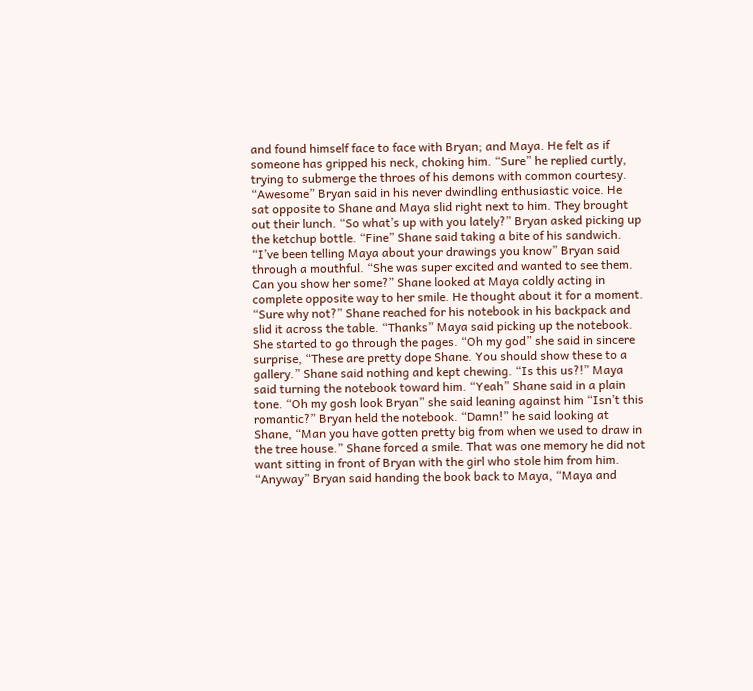and found himself face to face with Bryan; and Maya. He felt as if someone has gripped his neck, choking him. “Sure” he replied curtly, trying to submerge the throes of his demons with common courtesy. “Awesome” Bryan said in his never dwindling enthusiastic voice. He sat opposite to Shane and Maya slid right next to him. They brought out their lunch. “So what’s up with you lately?” Bryan asked picking up the ketchup bottle. “Fine” Shane said taking a bite of his sandwich. “I’ve been telling Maya about your drawings you know” Bryan said through a mouthful. “She was super excited and wanted to see them. Can you show her some?” Shane looked at Maya coldly acting in complete opposite way to her smile. He thought about it for a moment. “Sure why not?” Shane reached for his notebook in his backpack and slid it across the table. “Thanks” Maya said picking up the notebook. She started to go through the pages. “Oh my god” she said in sincere surprise, “These are pretty dope Shane. You should show these to a gallery.” Shane said nothing and kept chewing. “Is this us?!” Maya said turning the notebook toward him. “Yeah” Shane said in a plain tone. “Oh my gosh look Bryan” she said leaning against him “Isn’t this romantic?” Bryan held the notebook. “Damn!” he said looking at Shane, “Man you have gotten pretty big from when we used to draw in the tree house.” Shane forced a smile. That was one memory he did not want sitting in front of Bryan with the girl who stole him from him. “Anyway” Bryan said handing the book back to Maya, “Maya and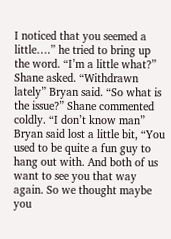I noticed that you seemed a little….” he tried to bring up the word. “I’m a little what?” Shane asked. “Withdrawn lately” Bryan said. “So what is the issue?” Shane commented coldly. “I don’t know man” Bryan said lost a little bit, “You used to be quite a fun guy to hang out with. And both of us want to see you that way again. So we thought maybe you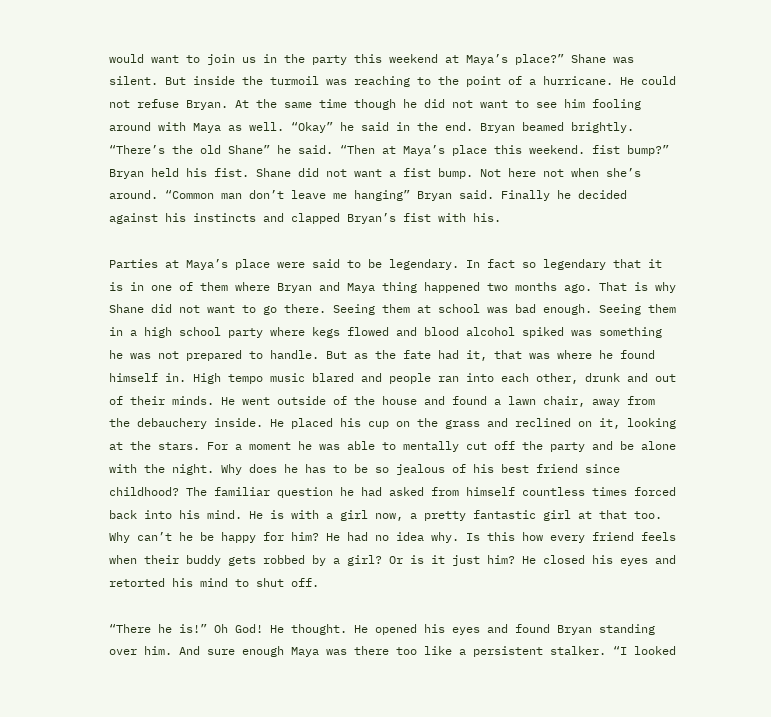would want to join us in the party this weekend at Maya’s place?” Shane was silent. But inside the turmoil was reaching to the point of a hurricane. He could not refuse Bryan. At the same time though he did not want to see him fooling around with Maya as well. “Okay” he said in the end. Bryan beamed brightly. “There’s the old Shane” he said. “Then at Maya’s place this weekend. fist bump?” Bryan held his fist. Shane did not want a fist bump. Not here not when she’s around. “Common man don’t leave me hanging” Bryan said. Finally he decided against his instincts and clapped Bryan’s fist with his.

Parties at Maya’s place were said to be legendary. In fact so legendary that it is in one of them where Bryan and Maya thing happened two months ago. That is why Shane did not want to go there. Seeing them at school was bad enough. Seeing them in a high school party where kegs flowed and blood alcohol spiked was something he was not prepared to handle. But as the fate had it, that was where he found himself in. High tempo music blared and people ran into each other, drunk and out of their minds. He went outside of the house and found a lawn chair, away from the debauchery inside. He placed his cup on the grass and reclined on it, looking at the stars. For a moment he was able to mentally cut off the party and be alone with the night. Why does he has to be so jealous of his best friend since childhood? The familiar question he had asked from himself countless times forced back into his mind. He is with a girl now, a pretty fantastic girl at that too. Why can’t he be happy for him? He had no idea why. Is this how every friend feels when their buddy gets robbed by a girl? Or is it just him? He closed his eyes and retorted his mind to shut off.

“There he is!” Oh God! He thought. He opened his eyes and found Bryan standing over him. And sure enough Maya was there too like a persistent stalker. “I looked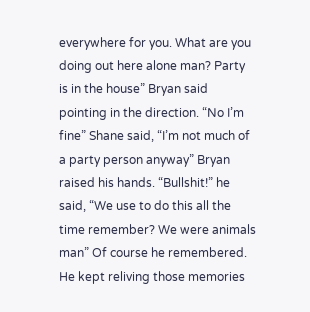everywhere for you. What are you doing out here alone man? Party is in the house” Bryan said pointing in the direction. “No I’m fine” Shane said, “I’m not much of a party person anyway” Bryan raised his hands. “Bullshit!” he said, “We use to do this all the time remember? We were animals man” Of course he remembered. He kept reliving those memories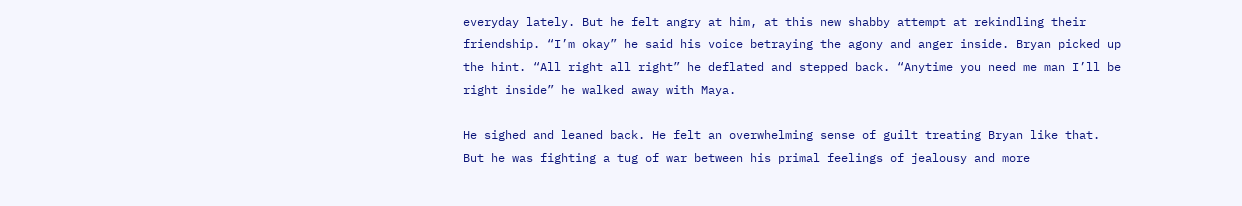everyday lately. But he felt angry at him, at this new shabby attempt at rekindling their friendship. “I’m okay” he said his voice betraying the agony and anger inside. Bryan picked up the hint. “All right all right” he deflated and stepped back. “Anytime you need me man I’ll be right inside” he walked away with Maya.

He sighed and leaned back. He felt an overwhelming sense of guilt treating Bryan like that. But he was fighting a tug of war between his primal feelings of jealousy and more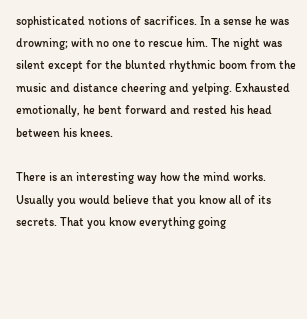sophisticated notions of sacrifices. In a sense he was drowning; with no one to rescue him. The night was silent except for the blunted rhythmic boom from the music and distance cheering and yelping. Exhausted emotionally, he bent forward and rested his head between his knees.

There is an interesting way how the mind works. Usually you would believe that you know all of its secrets. That you know everything going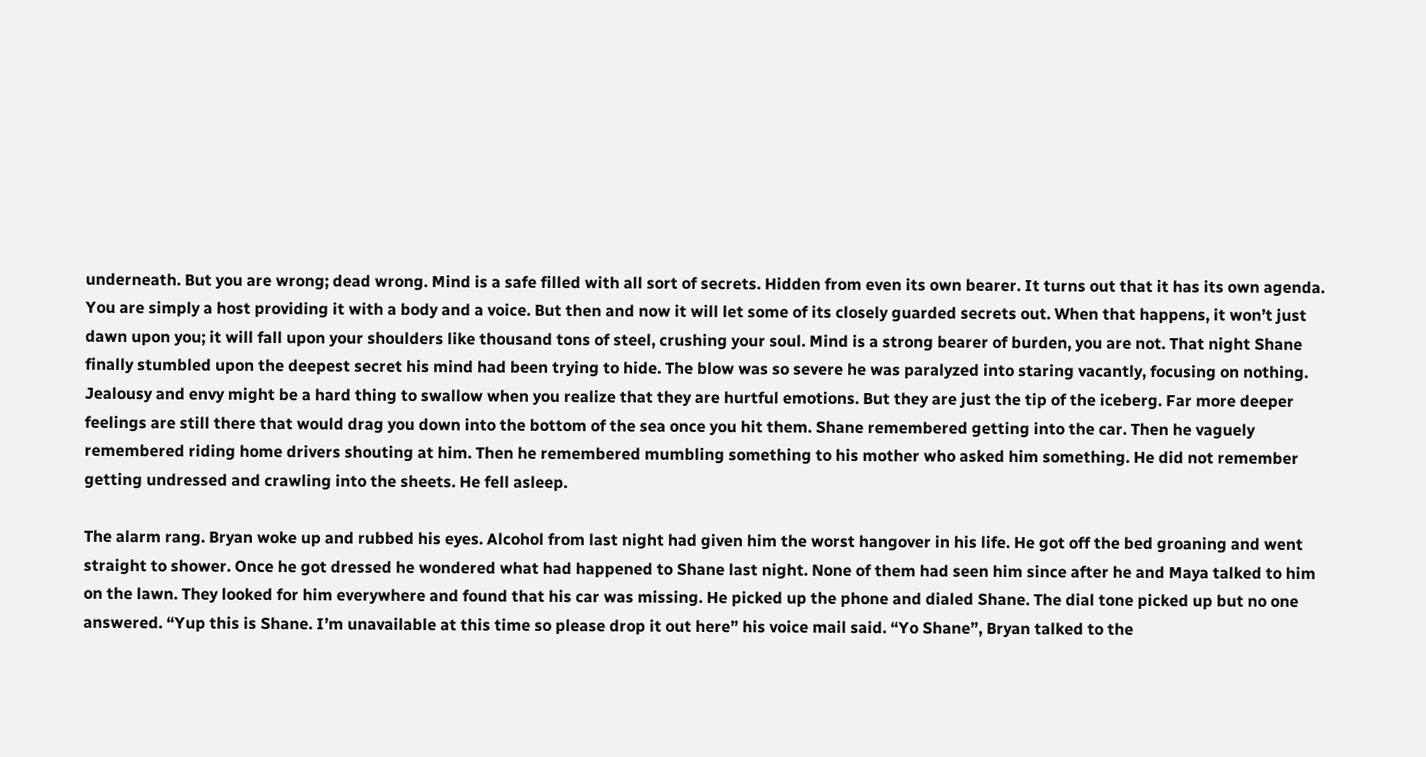underneath. But you are wrong; dead wrong. Mind is a safe filled with all sort of secrets. Hidden from even its own bearer. It turns out that it has its own agenda. You are simply a host providing it with a body and a voice. But then and now it will let some of its closely guarded secrets out. When that happens, it won’t just dawn upon you; it will fall upon your shoulders like thousand tons of steel, crushing your soul. Mind is a strong bearer of burden, you are not. That night Shane finally stumbled upon the deepest secret his mind had been trying to hide. The blow was so severe he was paralyzed into staring vacantly, focusing on nothing. Jealousy and envy might be a hard thing to swallow when you realize that they are hurtful emotions. But they are just the tip of the iceberg. Far more deeper feelings are still there that would drag you down into the bottom of the sea once you hit them. Shane remembered getting into the car. Then he vaguely remembered riding home drivers shouting at him. Then he remembered mumbling something to his mother who asked him something. He did not remember getting undressed and crawling into the sheets. He fell asleep.

The alarm rang. Bryan woke up and rubbed his eyes. Alcohol from last night had given him the worst hangover in his life. He got off the bed groaning and went straight to shower. Once he got dressed he wondered what had happened to Shane last night. None of them had seen him since after he and Maya talked to him on the lawn. They looked for him everywhere and found that his car was missing. He picked up the phone and dialed Shane. The dial tone picked up but no one answered. “Yup this is Shane. I’m unavailable at this time so please drop it out here” his voice mail said. “Yo Shane”, Bryan talked to the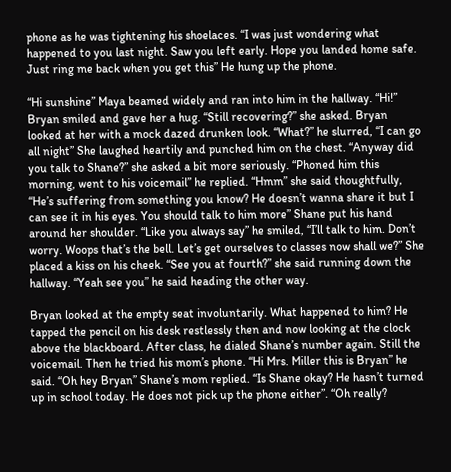phone as he was tightening his shoelaces. “I was just wondering what happened to you last night. Saw you left early. Hope you landed home safe. Just ring me back when you get this” He hung up the phone.

“Hi sunshine” Maya beamed widely and ran into him in the hallway. “Hi!” Bryan smiled and gave her a hug. “Still recovering?” she asked. Bryan looked at her with a mock dazed drunken look. “What?” he slurred, “I can go all night” She laughed heartily and punched him on the chest. “Anyway did you talk to Shane?” she asked a bit more seriously. “Phoned him this morning, went to his voicemail” he replied. “Hmm” she said thoughtfully, “He’s suffering from something you know? He doesn’t wanna share it but I can see it in his eyes. You should talk to him more” Shane put his hand around her shoulder. “Like you always say” he smiled, “I’ll talk to him. Don’t worry. Woops that’s the bell. Let’s get ourselves to classes now shall we?” She placed a kiss on his cheek. “See you at fourth?” she said running down the hallway. “Yeah see you” he said heading the other way.

Bryan looked at the empty seat involuntarily. What happened to him? He tapped the pencil on his desk restlessly then and now looking at the clock above the blackboard. After class, he dialed Shane’s number again. Still the voicemail. Then he tried his mom’s phone. “Hi Mrs. Miller this is Bryan” he said. “Oh hey Bryan” Shane’s mom replied. “Is Shane okay? He hasn’t turned up in school today. He does not pick up the phone either”. “Oh really?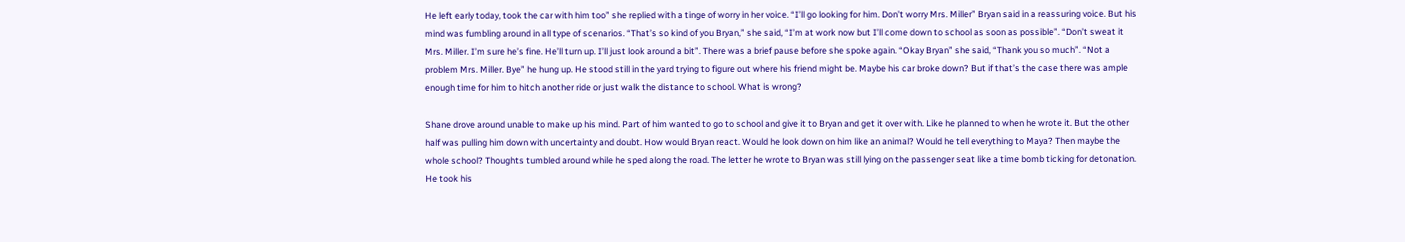He left early today, took the car with him too” she replied with a tinge of worry in her voice. “I’ll go looking for him. Don’t worry Mrs. Miller” Bryan said in a reassuring voice. But his mind was fumbling around in all type of scenarios. “That’s so kind of you Bryan,” she said, “I’m at work now but I’ll come down to school as soon as possible”. “Don’t sweat it Mrs. Miller. I’m sure he’s fine. He’ll turn up. I’ll just look around a bit”. There was a brief pause before she spoke again. “Okay Bryan” she said, “Thank you so much”. “Not a problem Mrs. Miller. Bye” he hung up. He stood still in the yard trying to figure out where his friend might be. Maybe his car broke down? But if that’s the case there was ample enough time for him to hitch another ride or just walk the distance to school. What is wrong?

Shane drove around unable to make up his mind. Part of him wanted to go to school and give it to Bryan and get it over with. Like he planned to when he wrote it. But the other half was pulling him down with uncertainty and doubt. How would Bryan react. Would he look down on him like an animal? Would he tell everything to Maya? Then maybe the whole school? Thoughts tumbled around while he sped along the road. The letter he wrote to Bryan was still lying on the passenger seat like a time bomb ticking for detonation. He took his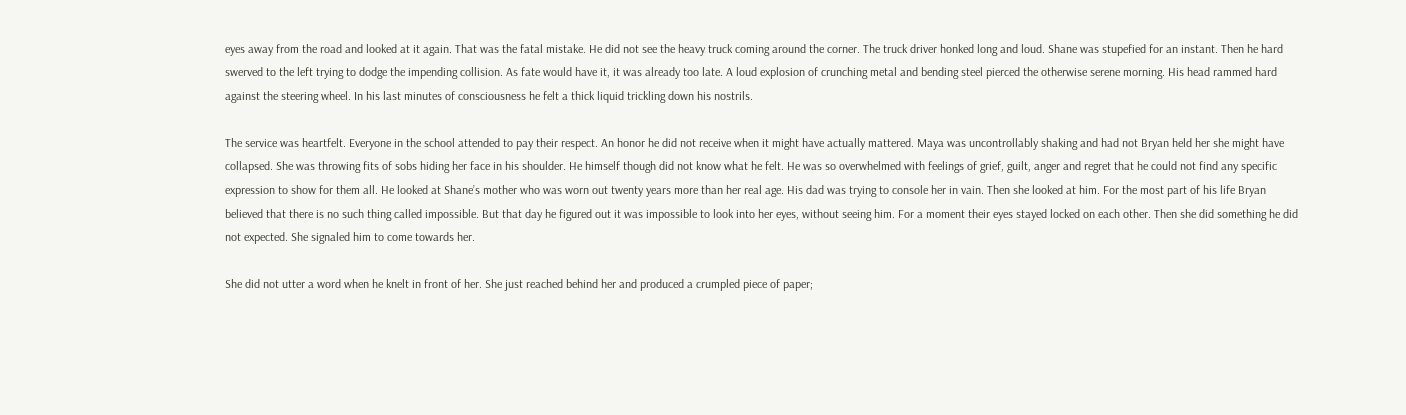eyes away from the road and looked at it again. That was the fatal mistake. He did not see the heavy truck coming around the corner. The truck driver honked long and loud. Shane was stupefied for an instant. Then he hard swerved to the left trying to dodge the impending collision. As fate would have it, it was already too late. A loud explosion of crunching metal and bending steel pierced the otherwise serene morning. His head rammed hard against the steering wheel. In his last minutes of consciousness he felt a thick liquid trickling down his nostrils.

The service was heartfelt. Everyone in the school attended to pay their respect. An honor he did not receive when it might have actually mattered. Maya was uncontrollably shaking and had not Bryan held her she might have collapsed. She was throwing fits of sobs hiding her face in his shoulder. He himself though did not know what he felt. He was so overwhelmed with feelings of grief, guilt, anger and regret that he could not find any specific expression to show for them all. He looked at Shane’s mother who was worn out twenty years more than her real age. His dad was trying to console her in vain. Then she looked at him. For the most part of his life Bryan believed that there is no such thing called impossible. But that day he figured out it was impossible to look into her eyes, without seeing him. For a moment their eyes stayed locked on each other. Then she did something he did not expected. She signaled him to come towards her.

She did not utter a word when he knelt in front of her. She just reached behind her and produced a crumpled piece of paper;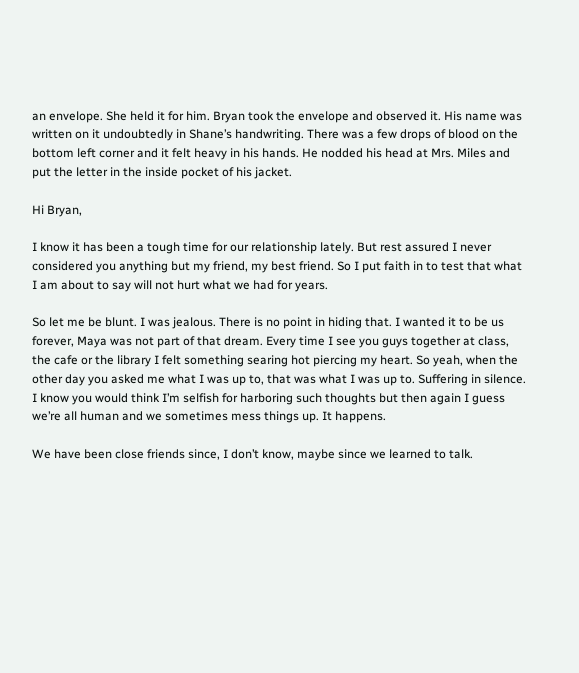an envelope. She held it for him. Bryan took the envelope and observed it. His name was written on it undoubtedly in Shane’s handwriting. There was a few drops of blood on the bottom left corner and it felt heavy in his hands. He nodded his head at Mrs. Miles and put the letter in the inside pocket of his jacket.

Hi Bryan,

I know it has been a tough time for our relationship lately. But rest assured I never considered you anything but my friend, my best friend. So I put faith in to test that what I am about to say will not hurt what we had for years.

So let me be blunt. I was jealous. There is no point in hiding that. I wanted it to be us forever, Maya was not part of that dream. Every time I see you guys together at class, the cafe or the library I felt something searing hot piercing my heart. So yeah, when the other day you asked me what I was up to, that was what I was up to. Suffering in silence. I know you would think I’m selfish for harboring such thoughts but then again I guess we’re all human and we sometimes mess things up. It happens.

We have been close friends since, I don’t know, maybe since we learned to talk.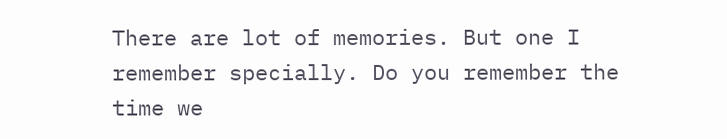There are lot of memories. But one I remember specially. Do you remember the time we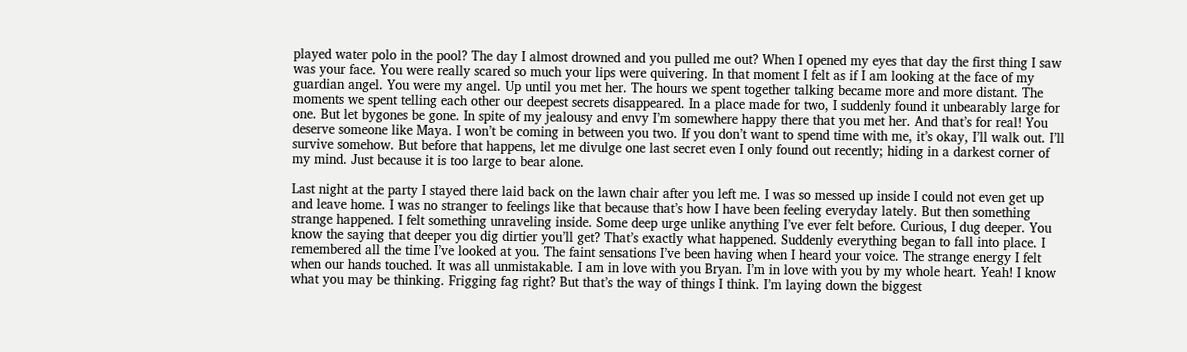played water polo in the pool? The day I almost drowned and you pulled me out? When I opened my eyes that day the first thing I saw was your face. You were really scared so much your lips were quivering. In that moment I felt as if I am looking at the face of my guardian angel. You were my angel. Up until you met her. The hours we spent together talking became more and more distant. The moments we spent telling each other our deepest secrets disappeared. In a place made for two, I suddenly found it unbearably large for one. But let bygones be gone. In spite of my jealousy and envy I’m somewhere happy there that you met her. And that’s for real! You deserve someone like Maya. I won’t be coming in between you two. If you don’t want to spend time with me, it’s okay, I’ll walk out. I’ll survive somehow. But before that happens, let me divulge one last secret even I only found out recently; hiding in a darkest corner of my mind. Just because it is too large to bear alone.

Last night at the party I stayed there laid back on the lawn chair after you left me. I was so messed up inside I could not even get up and leave home. I was no stranger to feelings like that because that’s how I have been feeling everyday lately. But then something strange happened. I felt something unraveling inside. Some deep urge unlike anything I’ve ever felt before. Curious, I dug deeper. You know the saying that deeper you dig dirtier you’ll get? That’s exactly what happened. Suddenly everything began to fall into place. I remembered all the time I’ve looked at you. The faint sensations I’ve been having when I heard your voice. The strange energy I felt when our hands touched. It was all unmistakable. I am in love with you Bryan. I’m in love with you by my whole heart. Yeah! I know what you may be thinking. Frigging fag right? But that’s the way of things I think. I’m laying down the biggest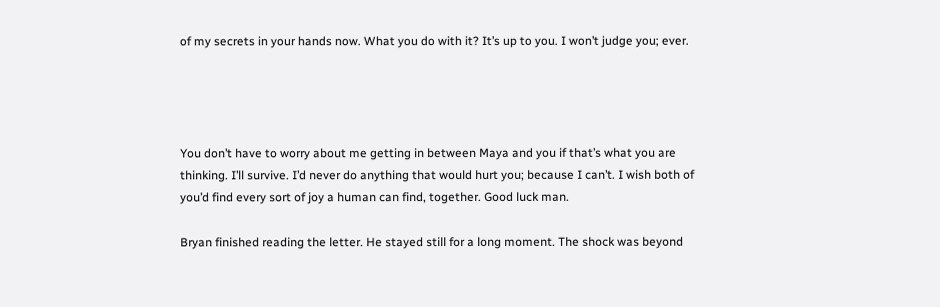of my secrets in your hands now. What you do with it? It’s up to you. I won’t judge you; ever.




You don’t have to worry about me getting in between Maya and you if that’s what you are thinking. I’ll survive. I’d never do anything that would hurt you; because I can’t. I wish both of you’d find every sort of joy a human can find, together. Good luck man.

Bryan finished reading the letter. He stayed still for a long moment. The shock was beyond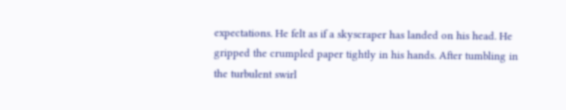expectations. He felt as if a skyscraper has landed on his head. He gripped the crumpled paper tightly in his hands. After tumbling in the turbulent swirl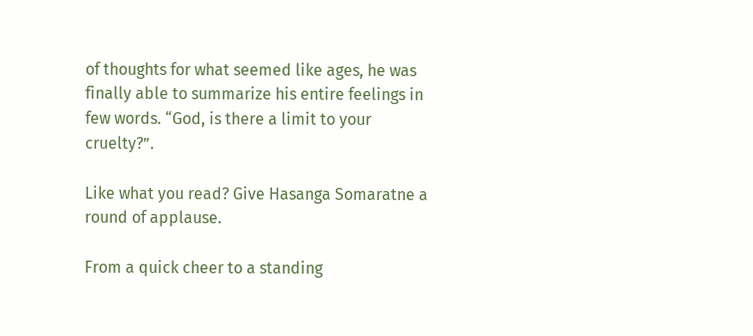of thoughts for what seemed like ages, he was finally able to summarize his entire feelings in few words. “God, is there a limit to your cruelty?”.

Like what you read? Give Hasanga Somaratne a round of applause.

From a quick cheer to a standing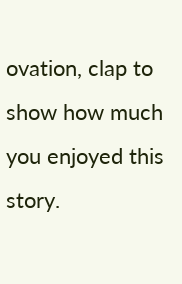ovation, clap to show how much you enjoyed this story.